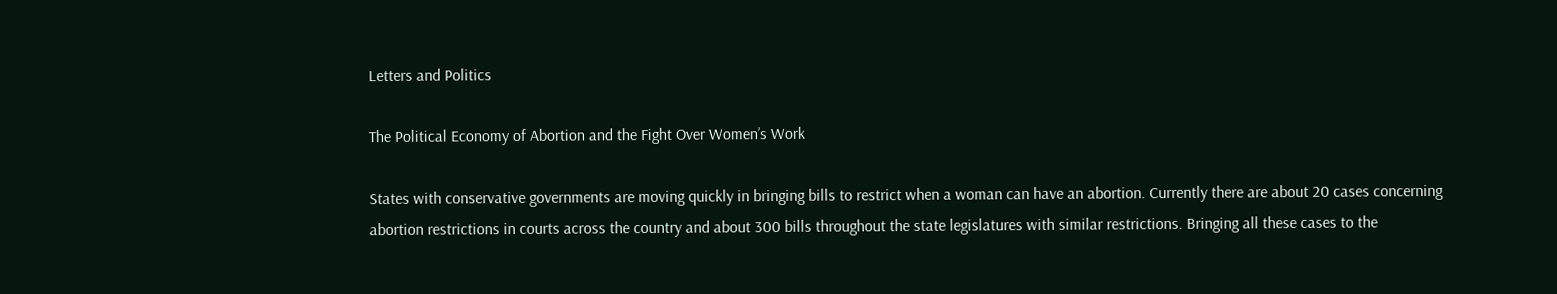Letters and Politics

The Political Economy of Abortion and the Fight Over Women’s Work

States with conservative governments are moving quickly in bringing bills to restrict when a woman can have an abortion. Currently there are about 20 cases concerning abortion restrictions in courts across the country and about 300 bills throughout the state legislatures with similar restrictions. Bringing all these cases to the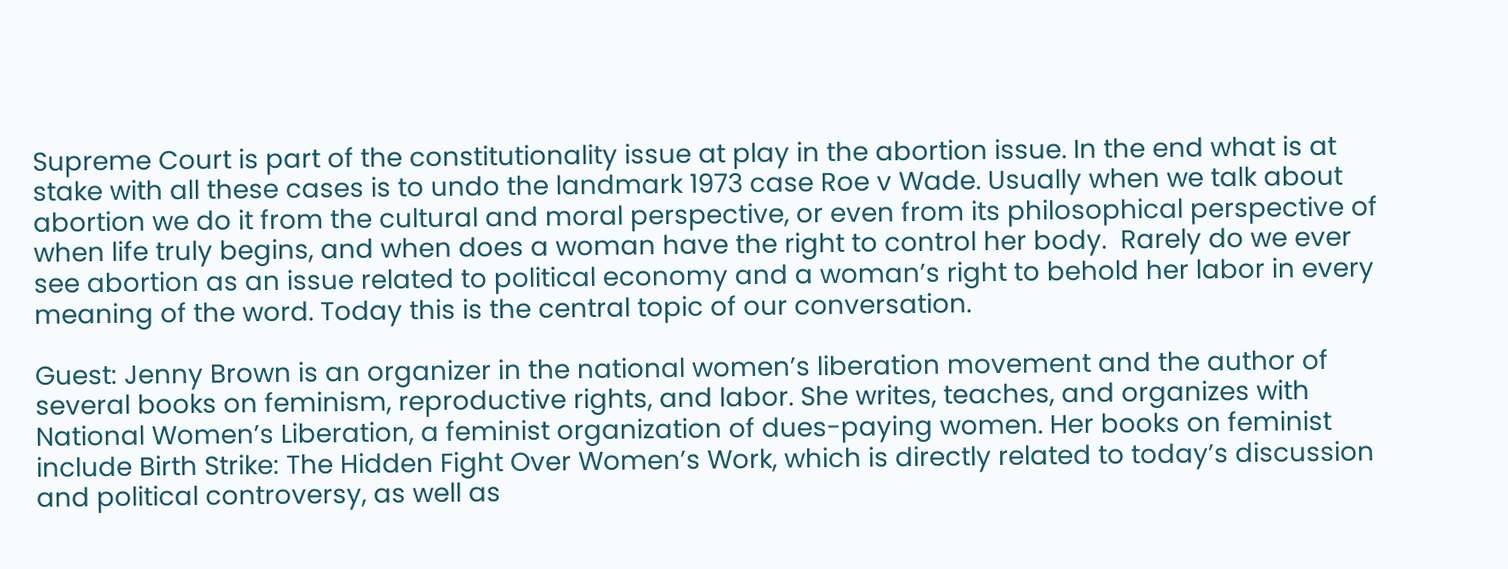Supreme Court is part of the constitutionality issue at play in the abortion issue. In the end what is at stake with all these cases is to undo the landmark 1973 case Roe v Wade. Usually when we talk about abortion we do it from the cultural and moral perspective, or even from its philosophical perspective of when life truly begins, and when does a woman have the right to control her body.  Rarely do we ever see abortion as an issue related to political economy and a woman’s right to behold her labor in every meaning of the word. Today this is the central topic of our conversation.

Guest: Jenny Brown is an organizer in the national women’s liberation movement and the author of several books on feminism, reproductive rights, and labor. She writes, teaches, and organizes with National Women’s Liberation, a feminist organization of dues-paying women. Her books on feminist include Birth Strike: The Hidden Fight Over Women’s Work, which is directly related to today’s discussion and political controversy, as well as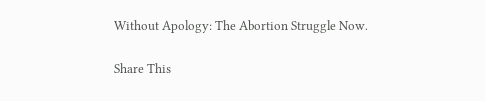Without Apology: The Abortion Struggle Now.

Share This